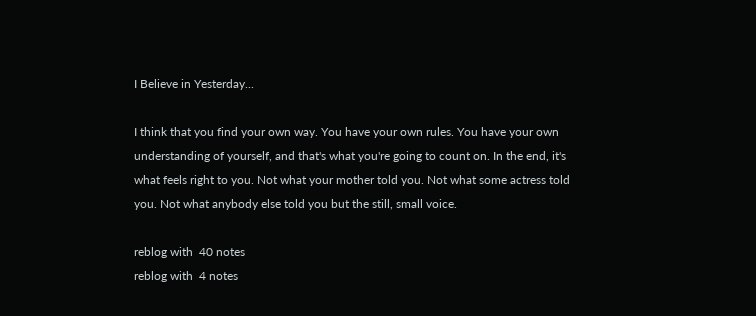I Believe in Yesterday...

I think that you find your own way. You have your own rules. You have your own understanding of yourself, and that's what you're going to count on. In the end, it's what feels right to you. Not what your mother told you. Not what some actress told you. Not what anybody else told you but the still, small voice.

reblog with  40 notes
reblog with  4 notes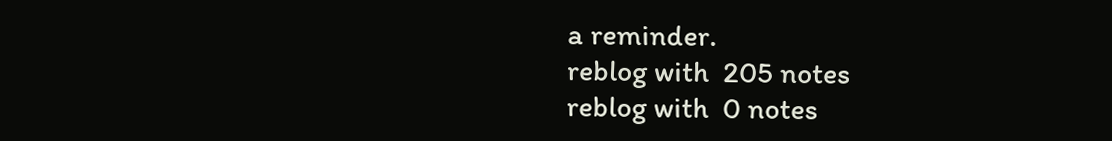a reminder.
reblog with  205 notes
reblog with  0 notes